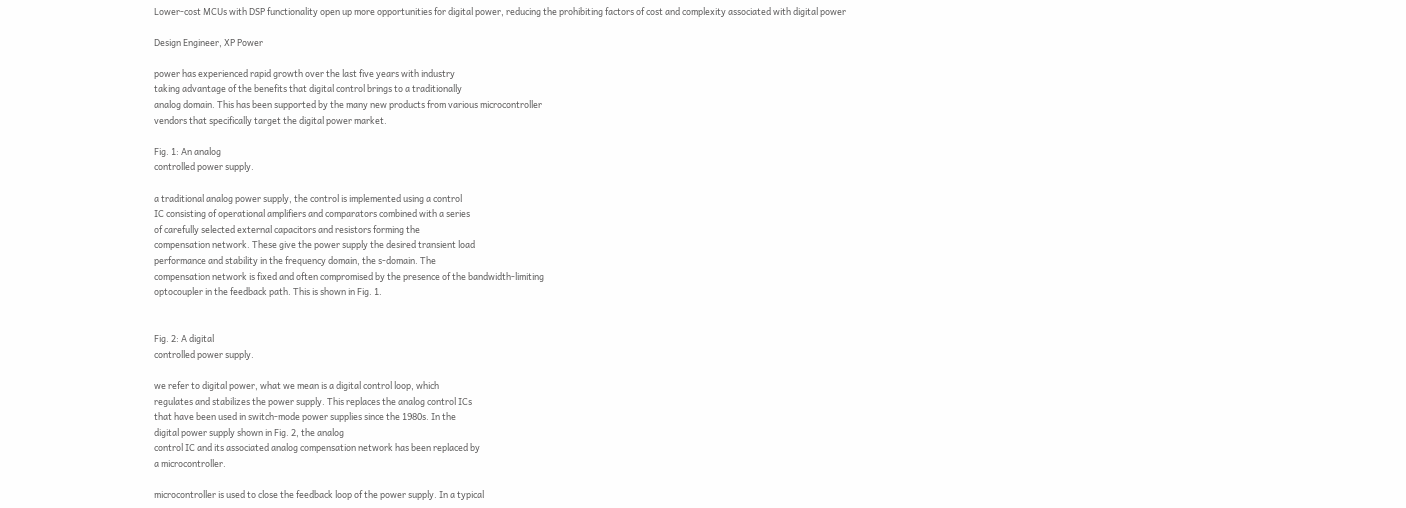Lower-cost MCUs with DSP functionality open up more opportunities for digital power, reducing the prohibiting factors of cost and complexity associated with digital power

Design Engineer, XP Power

power has experienced rapid growth over the last five years with industry
taking advantage of the benefits that digital control brings to a traditionally
analog domain. This has been supported by the many new products from various microcontroller
vendors that specifically target the digital power market.

Fig. 1: An analog
controlled power supply.

a traditional analog power supply, the control is implemented using a control
IC consisting of operational amplifiers and comparators combined with a series
of carefully selected external capacitors and resistors forming the
compensation network. These give the power supply the desired transient load
performance and stability in the frequency domain, the s-domain. The
compensation network is fixed and often compromised by the presence of the bandwidth-limiting
optocoupler in the feedback path. This is shown in Fig. 1.


Fig. 2: A digital
controlled power supply.

we refer to digital power, what we mean is a digital control loop, which
regulates and stabilizes the power supply. This replaces the analog control ICs
that have been used in switch-mode power supplies since the 1980s. In the
digital power supply shown in Fig. 2, the analog
control IC and its associated analog compensation network has been replaced by
a microcontroller.

microcontroller is used to close the feedback loop of the power supply. In a typical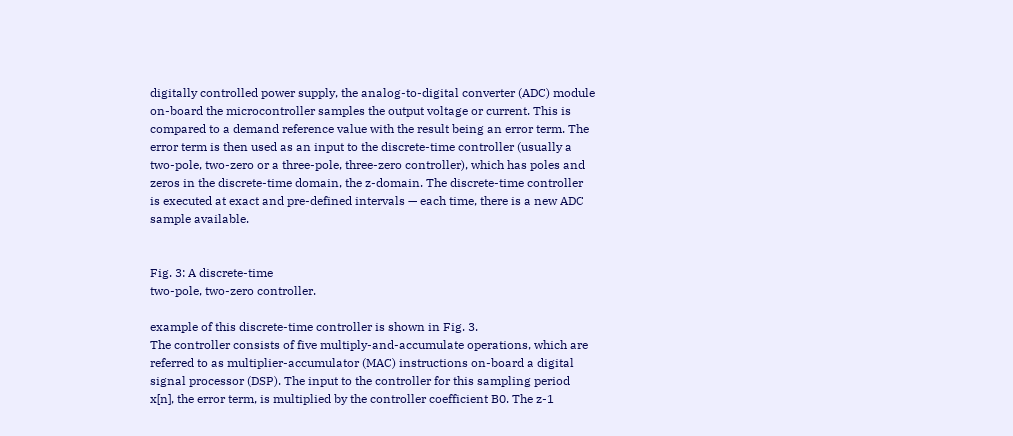digitally controlled power supply, the analog-to-digital converter (ADC) module
on-board the microcontroller samples the output voltage or current. This is
compared to a demand reference value with the result being an error term. The
error term is then used as an input to the discrete-time controller (usually a
two-pole, two-zero or a three-pole, three-zero controller), which has poles and
zeros in the discrete-time domain, the z-domain. The discrete-time controller
is executed at exact and pre-defined intervals — each time, there is a new ADC
sample available.


Fig. 3: A discrete-time
two-pole, two-zero controller.

example of this discrete-time controller is shown in Fig. 3.
The controller consists of five multiply-and-accumulate operations, which are
referred to as multiplier-accumulator (MAC) instructions on-board a digital
signal processor (DSP). The input to the controller for this sampling period
x[n], the error term, is multiplied by the controller coefficient B0. The z-1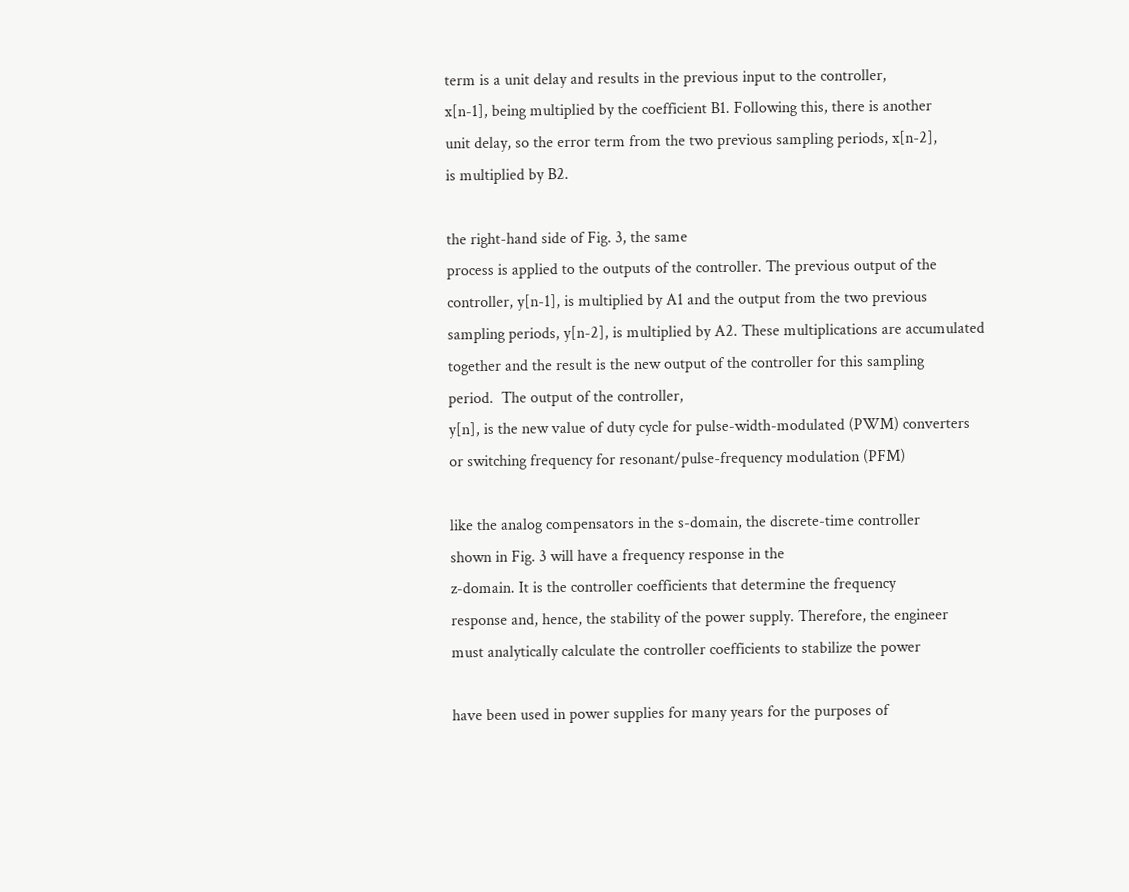term is a unit delay and results in the previous input to the controller,
x[n-1], being multiplied by the coefficient B1. Following this, there is another
unit delay, so the error term from the two previous sampling periods, x[n-2],
is multiplied by B2.

the right-hand side of Fig. 3, the same
process is applied to the outputs of the controller. The previous output of the
controller, y[n-1], is multiplied by A1 and the output from the two previous
sampling periods, y[n-2], is multiplied by A2. These multiplications are accumulated
together and the result is the new output of the controller for this sampling
period.  The output of the controller,
y[n], is the new value of duty cycle for pulse-width-modulated (PWM) converters
or switching frequency for resonant/pulse-frequency modulation (PFM)

like the analog compensators in the s-domain, the discrete-time controller
shown in Fig. 3 will have a frequency response in the
z-domain. It is the controller coefficients that determine the frequency
response and, hence, the stability of the power supply. Therefore, the engineer
must analytically calculate the controller coefficients to stabilize the power

have been used in power supplies for many years for the purposes of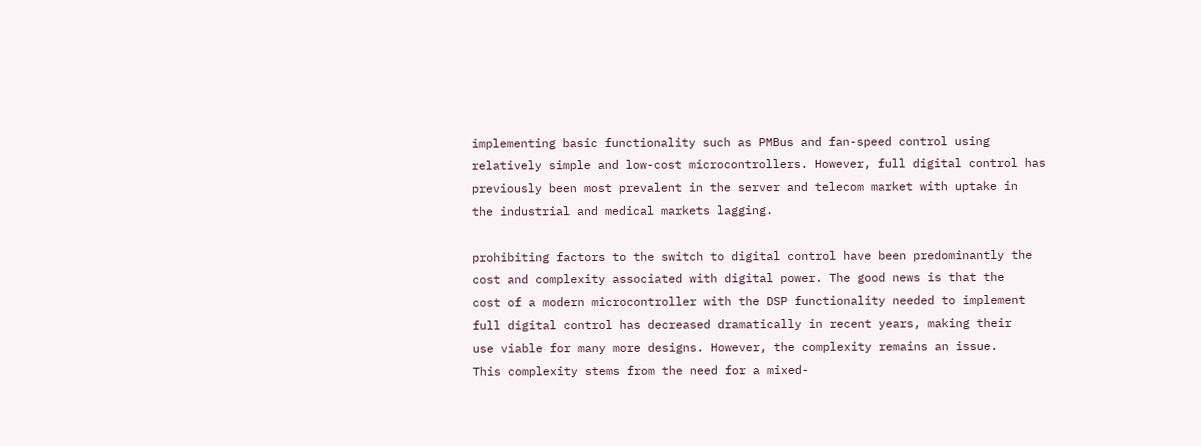implementing basic functionality such as PMBus and fan-speed control using
relatively simple and low-cost microcontrollers. However, full digital control has
previously been most prevalent in the server and telecom market with uptake in
the industrial and medical markets lagging.

prohibiting factors to the switch to digital control have been predominantly the
cost and complexity associated with digital power. The good news is that the
cost of a modern microcontroller with the DSP functionality needed to implement
full digital control has decreased dramatically in recent years, making their
use viable for many more designs. However, the complexity remains an issue.
This complexity stems from the need for a mixed-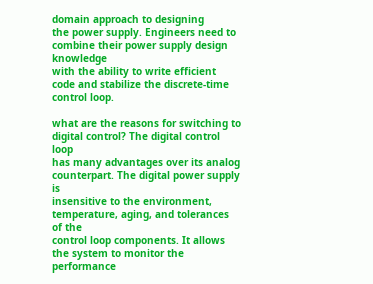domain approach to designing
the power supply. Engineers need to combine their power supply design knowledge
with the ability to write efficient code and stabilize the discrete-time
control loop.

what are the reasons for switching to digital control? The digital control loop
has many advantages over its analog counterpart. The digital power supply is
insensitive to the environment, temperature, aging, and tolerances of the
control loop components. It allows the system to monitor the performance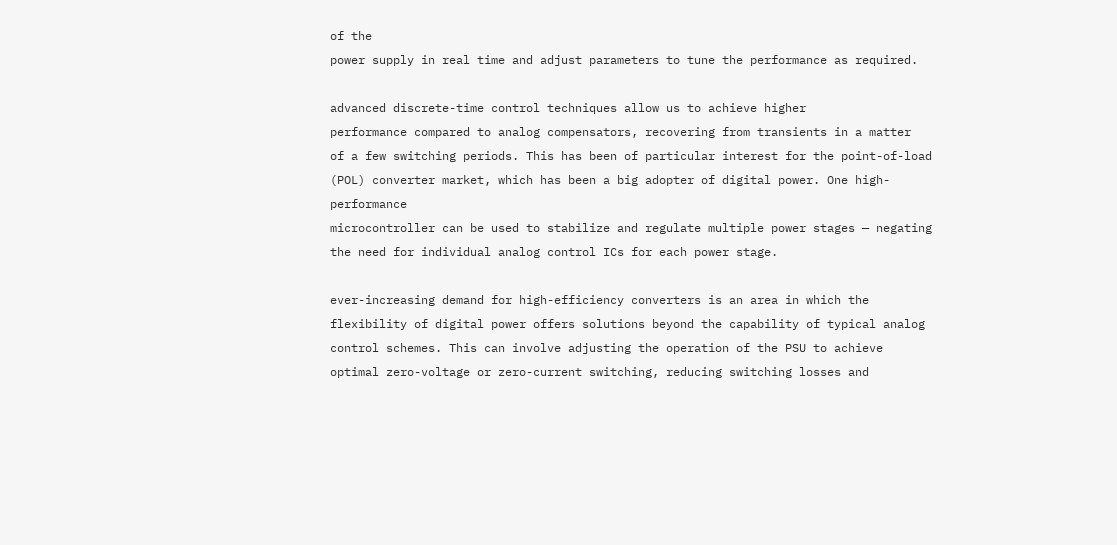of the
power supply in real time and adjust parameters to tune the performance as required.

advanced discrete-time control techniques allow us to achieve higher
performance compared to analog compensators, recovering from transients in a matter
of a few switching periods. This has been of particular interest for the point-of-load
(POL) converter market, which has been a big adopter of digital power. One high-performance
microcontroller can be used to stabilize and regulate multiple power stages — negating
the need for individual analog control ICs for each power stage.

ever-increasing demand for high-efficiency converters is an area in which the
flexibility of digital power offers solutions beyond the capability of typical analog
control schemes. This can involve adjusting the operation of the PSU to achieve
optimal zero-voltage or zero-current switching, reducing switching losses and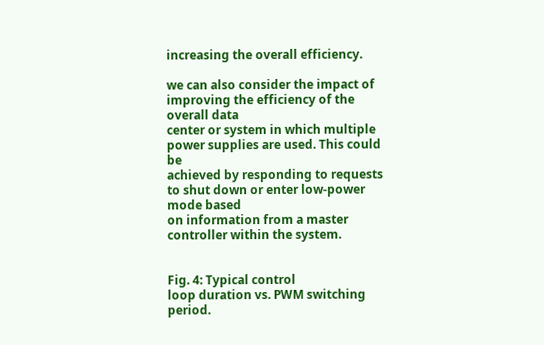increasing the overall efficiency.

we can also consider the impact of improving the efficiency of the overall data
center or system in which multiple power supplies are used. This could be
achieved by responding to requests to shut down or enter low-power mode based
on information from a master controller within the system.


Fig. 4: Typical control
loop duration vs. PWM switching period.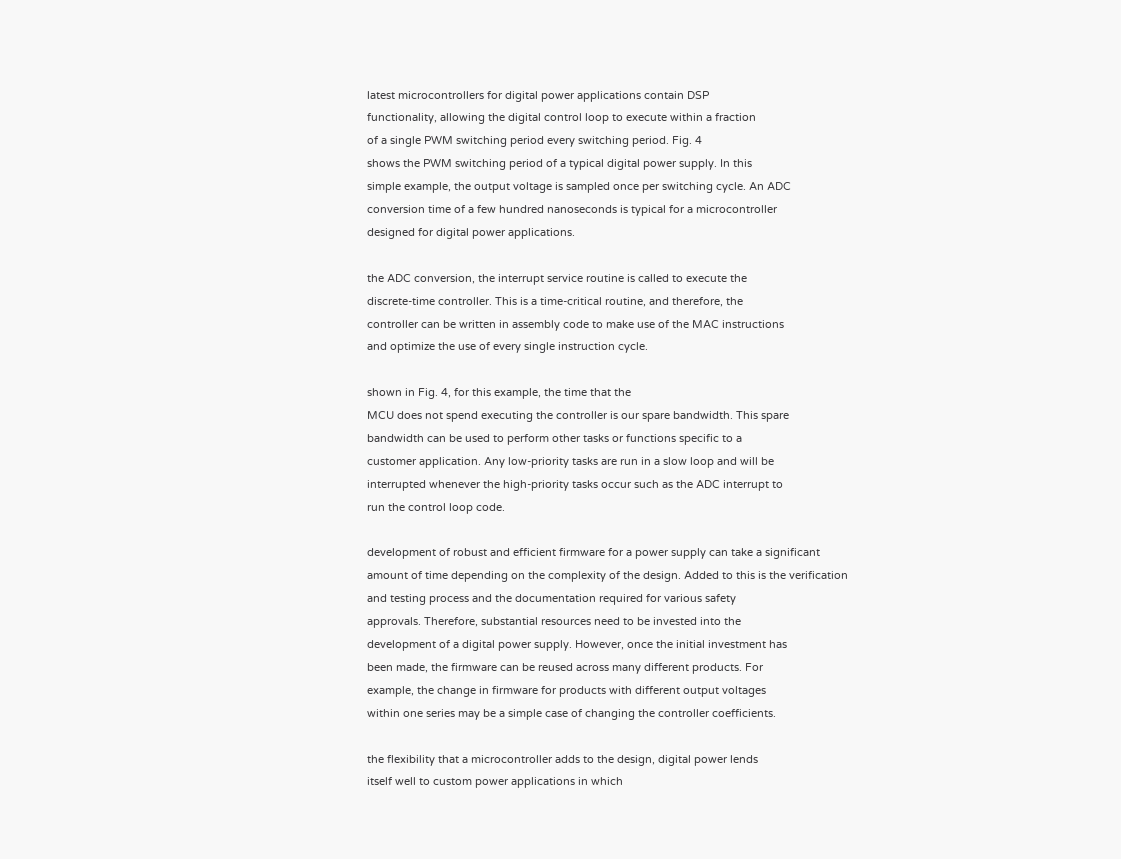latest microcontrollers for digital power applications contain DSP
functionality, allowing the digital control loop to execute within a fraction
of a single PWM switching period every switching period. Fig. 4
shows the PWM switching period of a typical digital power supply. In this
simple example, the output voltage is sampled once per switching cycle. An ADC
conversion time of a few hundred nanoseconds is typical for a microcontroller
designed for digital power applications.

the ADC conversion, the interrupt service routine is called to execute the
discrete-time controller. This is a time-critical routine, and therefore, the
controller can be written in assembly code to make use of the MAC instructions
and optimize the use of every single instruction cycle.

shown in Fig. 4, for this example, the time that the
MCU does not spend executing the controller is our spare bandwidth. This spare
bandwidth can be used to perform other tasks or functions specific to a
customer application. Any low-priority tasks are run in a slow loop and will be
interrupted whenever the high-priority tasks occur such as the ADC interrupt to
run the control loop code.

development of robust and efficient firmware for a power supply can take a significant
amount of time depending on the complexity of the design. Added to this is the verification
and testing process and the documentation required for various safety
approvals. Therefore, substantial resources need to be invested into the
development of a digital power supply. However, once the initial investment has
been made, the firmware can be reused across many different products. For
example, the change in firmware for products with different output voltages
within one series may be a simple case of changing the controller coefficients.

the flexibility that a microcontroller adds to the design, digital power lends
itself well to custom power applications in which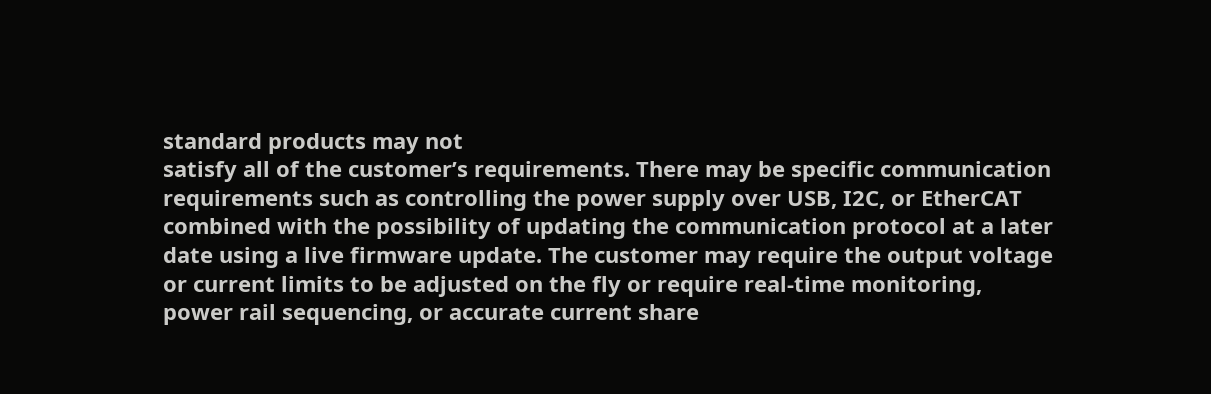standard products may not
satisfy all of the customer’s requirements. There may be specific communication
requirements such as controlling the power supply over USB, I2C, or EtherCAT
combined with the possibility of updating the communication protocol at a later
date using a live firmware update. The customer may require the output voltage
or current limits to be adjusted on the fly or require real-time monitoring,
power rail sequencing, or accurate current share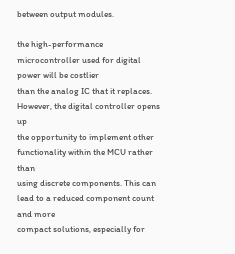between output modules.

the high-performance microcontroller used for digital power will be costlier
than the analog IC that it replaces. However, the digital controller opens up
the opportunity to implement other functionality within the MCU rather than
using discrete components. This can lead to a reduced component count and more
compact solutions, especially for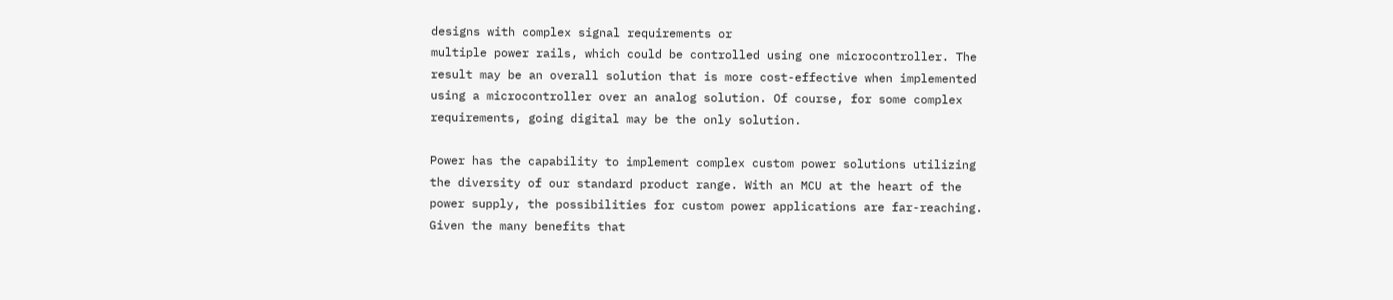designs with complex signal requirements or
multiple power rails, which could be controlled using one microcontroller. The
result may be an overall solution that is more cost-effective when implemented
using a microcontroller over an analog solution. Of course, for some complex
requirements, going digital may be the only solution.

Power has the capability to implement complex custom power solutions utilizing
the diversity of our standard product range. With an MCU at the heart of the
power supply, the possibilities for custom power applications are far-reaching.
Given the many benefits that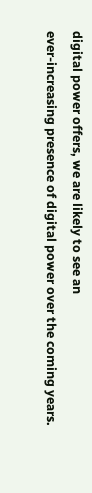digital power offers, we are likely to see an
ever-increasing presence of digital power over the coming years.